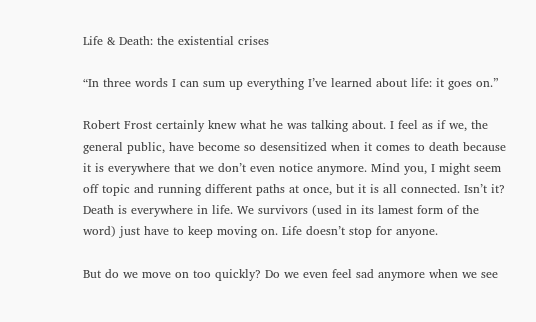Life & Death: the existential crises

“In three words I can sum up everything I’ve learned about life: it goes on.”

Robert Frost certainly knew what he was talking about. I feel as if we, the general public, have become so desensitized when it comes to death because it is everywhere that we don’t even notice anymore. Mind you, I might seem off topic and running different paths at once, but it is all connected. Isn’t it? Death is everywhere in life. We survivors (used in its lamest form of the word) just have to keep moving on. Life doesn’t stop for anyone.

But do we move on too quickly? Do we even feel sad anymore when we see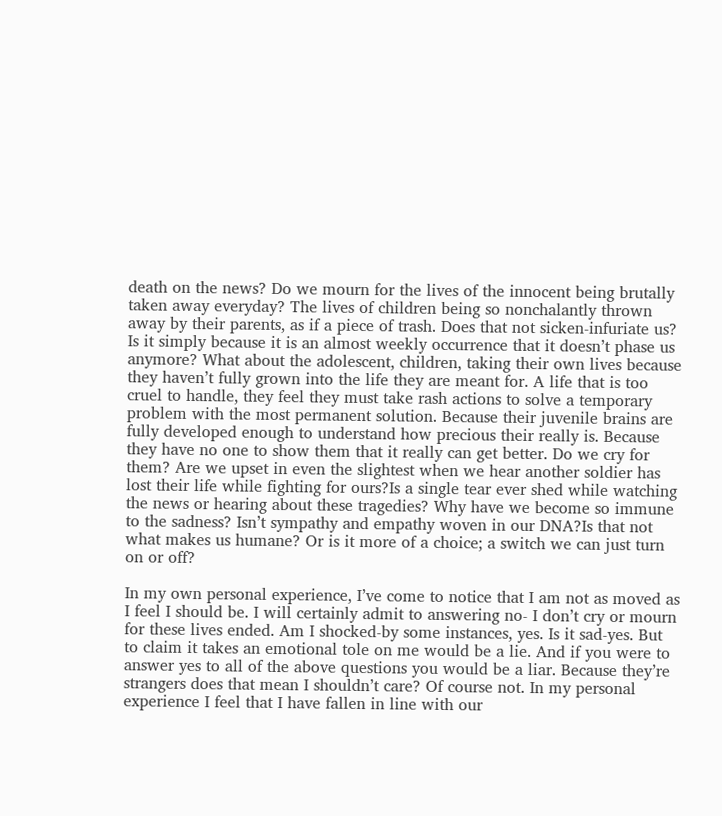death on the news? Do we mourn for the lives of the innocent being brutally taken away everyday? The lives of children being so nonchalantly thrown away by their parents, as if a piece of trash. Does that not sicken-infuriate us? Is it simply because it is an almost weekly occurrence that it doesn’t phase us anymore? What about the adolescent, children, taking their own lives because they haven’t fully grown into the life they are meant for. A life that is too cruel to handle, they feel they must take rash actions to solve a temporary problem with the most permanent solution. Because their juvenile brains are fully developed enough to understand how precious their really is. Because they have no one to show them that it really can get better. Do we cry for them? Are we upset in even the slightest when we hear another soldier has lost their life while fighting for ours?Is a single tear ever shed while watching the news or hearing about these tragedies? Why have we become so immune to the sadness? Isn’t sympathy and empathy woven in our DNA?Is that not what makes us humane? Or is it more of a choice; a switch we can just turn on or off?

In my own personal experience, I’ve come to notice that I am not as moved as I feel I should be. I will certainly admit to answering no- I don’t cry or mourn for these lives ended. Am I shocked-by some instances, yes. Is it sad-yes. But to claim it takes an emotional tole on me would be a lie. And if you were to answer yes to all of the above questions you would be a liar. Because they’re strangers does that mean I shouldn’t care? Of course not. In my personal experience I feel that I have fallen in line with our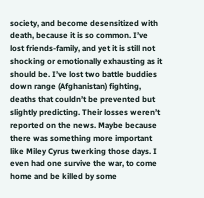society, and become desensitized with death, because it is so common. I’ve lost friends-family, and yet it is still not shocking or emotionally exhausting as it should be. I’ve lost two battle buddies down range (Afghanistan) fighting, deaths that couldn’t be prevented but slightly predicting. Their losses weren’t reported on the news. Maybe because there was something more important like Miley Cyrus twerking those days. I even had one survive the war, to come home and be killed by some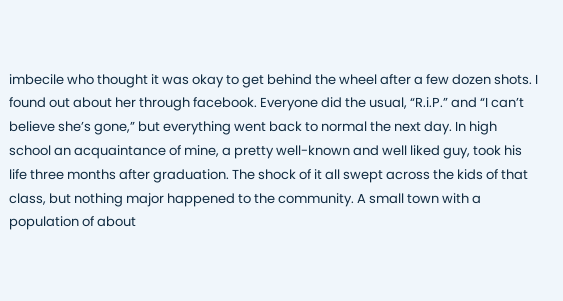imbecile who thought it was okay to get behind the wheel after a few dozen shots. I found out about her through facebook. Everyone did the usual, “R.i.P.” and “I can’t believe she’s gone,” but everything went back to normal the next day. In high school an acquaintance of mine, a pretty well-known and well liked guy, took his life three months after graduation. The shock of it all swept across the kids of that class, but nothing major happened to the community. A small town with a population of about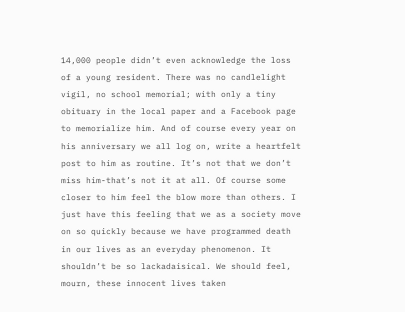14,000 people didn’t even acknowledge the loss of a young resident. There was no candlelight vigil, no school memorial; with only a tiny obituary in the local paper and a Facebook page to memorialize him. And of course every year on his anniversary we all log on, write a heartfelt post to him as routine. It’s not that we don’t miss him-that’s not it at all. Of course some closer to him feel the blow more than others. I just have this feeling that we as a society move on so quickly because we have programmed death in our lives as an everyday phenomenon. It shouldn’t be so lackadaisical. We should feel, mourn, these innocent lives taken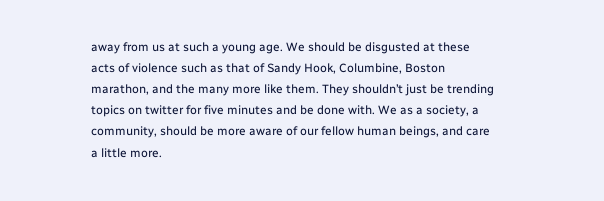away from us at such a young age. We should be disgusted at these acts of violence such as that of Sandy Hook, Columbine, Boston marathon, and the many more like them. They shouldn’t just be trending topics on twitter for five minutes and be done with. We as a society, a community, should be more aware of our fellow human beings, and care a little more.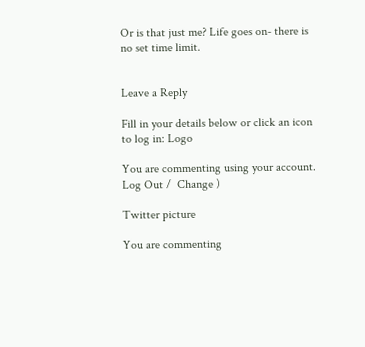Or is that just me? Life goes on- there is no set time limit.


Leave a Reply

Fill in your details below or click an icon to log in: Logo

You are commenting using your account. Log Out /  Change )

Twitter picture

You are commenting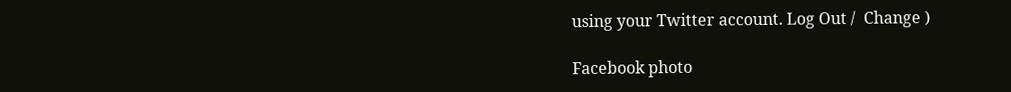using your Twitter account. Log Out /  Change )

Facebook photo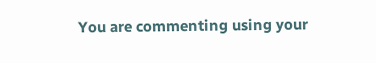You are commenting using your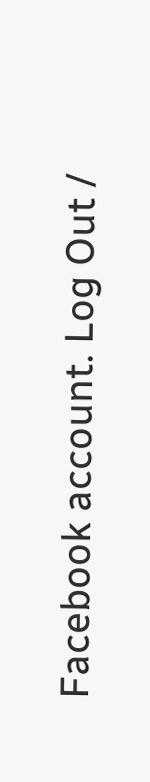Facebook account. Log Out /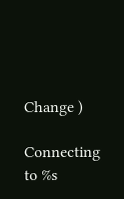Change )

Connecting to %s